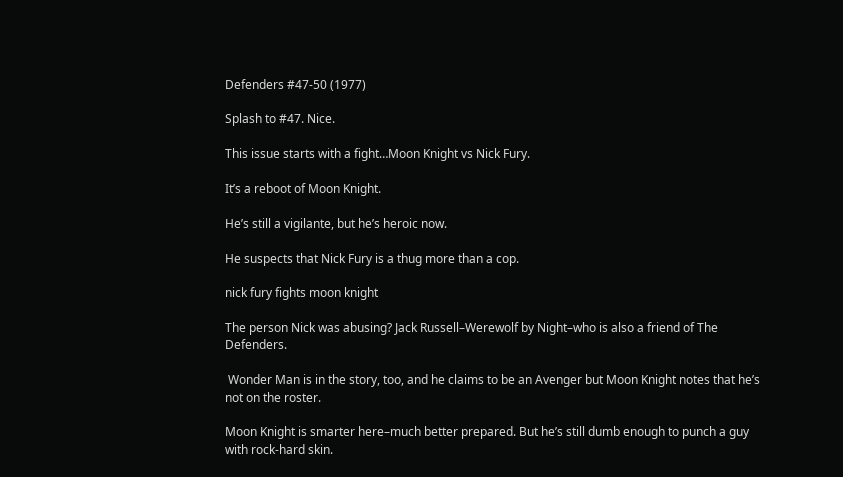Defenders #47-50 (1977)

Splash to #47. Nice.

This issue starts with a fight…Moon Knight vs Nick Fury.

It’s a reboot of Moon Knight.

He’s still a vigilante, but he’s heroic now.

He suspects that Nick Fury is a thug more than a cop.

nick fury fights moon knight

The person Nick was abusing? Jack Russell–Werewolf by Night–who is also a friend of The Defenders.

 Wonder Man is in the story, too, and he claims to be an Avenger but Moon Knight notes that he’s not on the roster.

Moon Knight is smarter here–much better prepared. But he’s still dumb enough to punch a guy with rock-hard skin.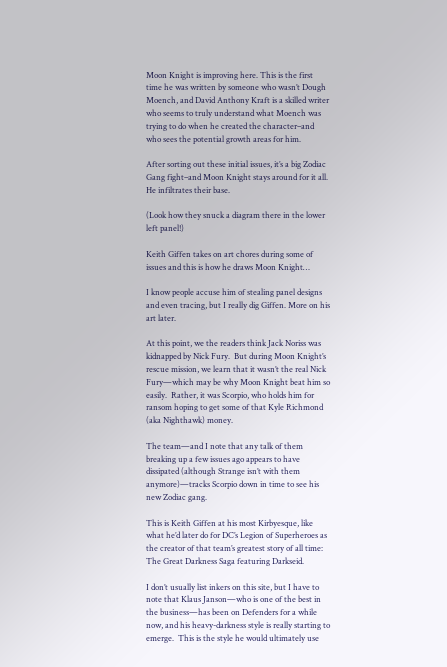Moon Knight is improving here. This is the first time he was written by someone who wasn’t Dough Moench, and David Anthony Kraft is a skilled writer who seems to truly understand what Moench was trying to do when he created the character–and who sees the potential growth areas for him.

After sorting out these initial issues, it’s a big Zodiac Gang fight–and Moon Knight stays around for it all. He infiltrates their base.

(Look how they snuck a diagram there in the lower left panel!)

Keith Giffen takes on art chores during some of issues and this is how he draws Moon Knight…

I know people accuse him of stealing panel designs and even tracing, but I really dig Giffen. More on his art later.

At this point, we the readers think Jack Noriss was kidnapped by Nick Fury.  But during Moon Knight’s rescue mission, we learn that it wasn’t the real Nick Fury—which may be why Moon Knight beat him so easily.  Rather, it was Scorpio, who holds him for ransom hoping to get some of that Kyle Richmond (aka Nighthawk) money.

The team—and I note that any talk of them breaking up a few issues ago appears to have dissipated (although Strange isn’t with them anymore)—tracks Scorpio down in time to see his new Zodiac gang.

This is Keith Giffen at his most Kirbyesque, like what he’d later do for DC’s Legion of Superheroes as the creator of that team’s greatest story of all time: The Great Darkness Saga featuring Darkseid.

I don’t usually list inkers on this site, but I have to note that Klaus Janson—who is one of the best in the business—has been on Defenders for a while now, and his heavy-darkness style is really starting to emerge.  This is the style he would ultimately use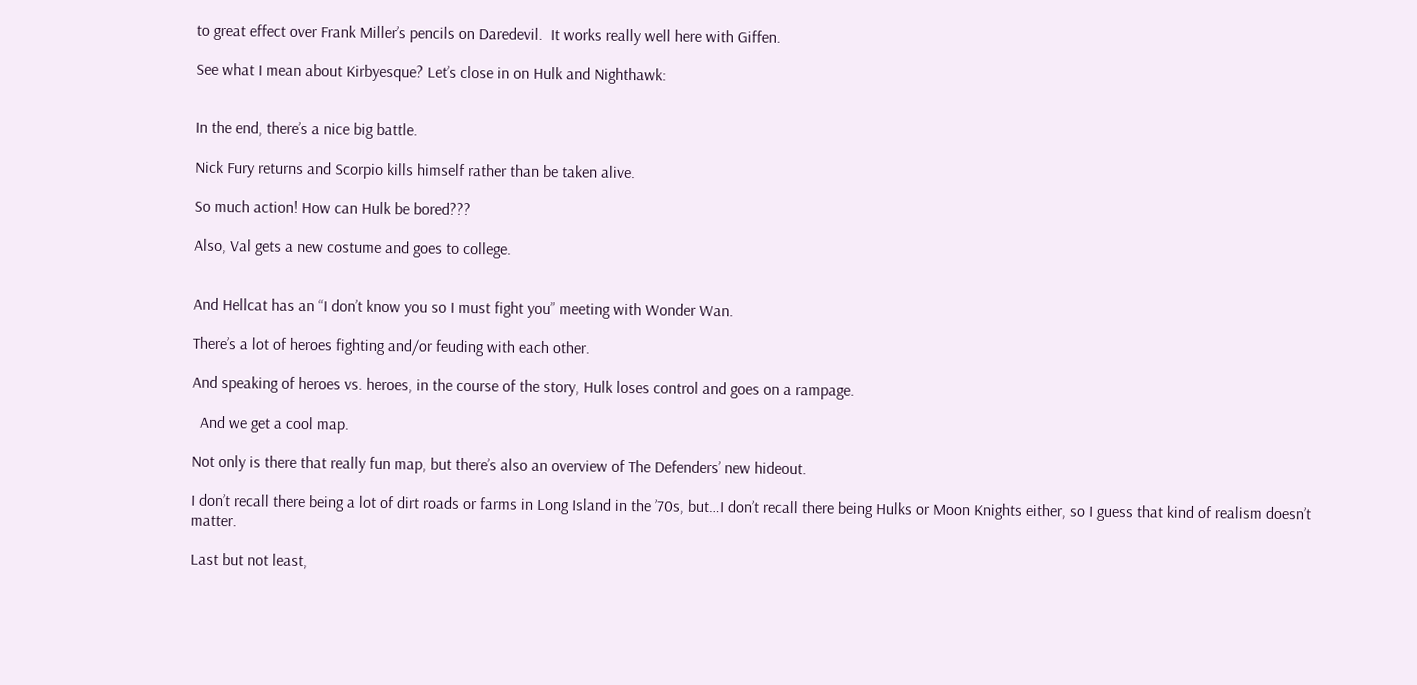to great effect over Frank Miller’s pencils on Daredevil.  It works really well here with Giffen.

See what I mean about Kirbyesque? Let’s close in on Hulk and Nighthawk:


In the end, there’s a nice big battle.

Nick Fury returns and Scorpio kills himself rather than be taken alive.

So much action! How can Hulk be bored???

Also, Val gets a new costume and goes to college.


And Hellcat has an “I don’t know you so I must fight you” meeting with Wonder Wan.

There’s a lot of heroes fighting and/or feuding with each other.

And speaking of heroes vs. heroes, in the course of the story, Hulk loses control and goes on a rampage.

  And we get a cool map.

Not only is there that really fun map, but there’s also an overview of The Defenders’ new hideout.

I don’t recall there being a lot of dirt roads or farms in Long Island in the ’70s, but…I don’t recall there being Hulks or Moon Knights either, so I guess that kind of realism doesn’t matter.

Last but not least,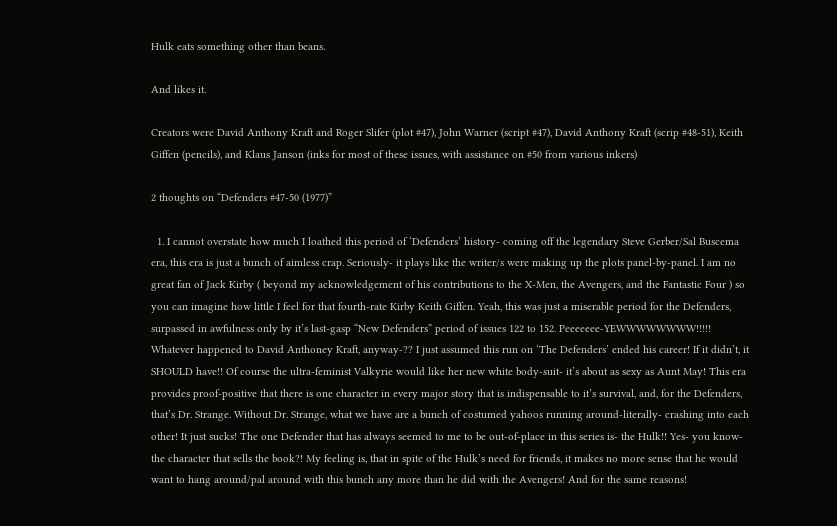Hulk eats something other than beans.

And likes it.

Creators were David Anthony Kraft and Roger Slifer (plot #47), John Warner (script #47), David Anthony Kraft (scrip #48-51), Keith Giffen (pencils), and Klaus Janson (inks for most of these issues, with assistance on #50 from various inkers)

2 thoughts on “Defenders #47-50 (1977)”

  1. I cannot overstate how much I loathed this period of ‘Defenders’ history- coming off the legendary Steve Gerber/Sal Buscema era, this era is just a bunch of aimless crap. Seriously- it plays like the writer/s were making up the plots panel-by-panel. I am no great fan of Jack Kirby ( beyond my acknowledgement of his contributions to the X-Men, the Avengers, and the Fantastic Four ) so you can imagine how little I feel for that fourth-rate Kirby Keith Giffen. Yeah, this was just a miserable period for the Defenders, surpassed in awfulness only by it’s last-gasp “New Defenders” period of issues 122 to 152. Peeeeeee-YEWWWWWWWW!!!!! Whatever happened to David Anthoney Kraft, anyway-?? I just assumed this run on ‘The Defenders’ ended his career! If it didn’t, it SHOULD have!! Of course the ultra-feminist Valkyrie would like her new white body-suit- it’s about as sexy as Aunt May! This era provides proof-positive that there is one character in every major story that is indispensable to it’s survival, and, for the Defenders, that’s Dr. Strange. Without Dr. Strange, what we have are a bunch of costumed yahoos running around-literally- crashing into each other! It just sucks! The one Defender that has always seemed to me to be out-of-place in this series is- the Hulk!! Yes- you know- the character that sells the book?! My feeling is, that in spite of the Hulk’s need for friends, it makes no more sense that he would want to hang around/pal around with this bunch any more than he did with the Avengers! And for the same reasons!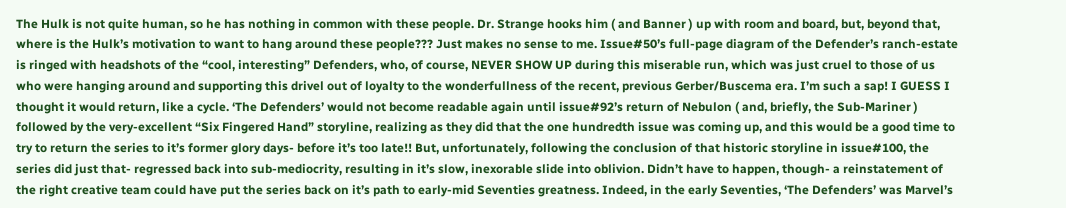The Hulk is not quite human, so he has nothing in common with these people. Dr. Strange hooks him ( and Banner ) up with room and board, but, beyond that, where is the Hulk’s motivation to want to hang around these people??? Just makes no sense to me. Issue#50’s full-page diagram of the Defender’s ranch-estate is ringed with headshots of the “cool, interesting” Defenders, who, of course, NEVER SHOW UP during this miserable run, which was just cruel to those of us who were hanging around and supporting this drivel out of loyalty to the wonderfullness of the recent, previous Gerber/Buscema era. I’m such a sap! I GUESS I thought it would return, like a cycle. ‘The Defenders’ would not become readable again until issue#92’s return of Nebulon ( and, briefly, the Sub-Mariner ) followed by the very-excellent “Six Fingered Hand” storyline, realizing as they did that the one hundredth issue was coming up, and this would be a good time to try to return the series to it’s former glory days- before it’s too late!! But, unfortunately, following the conclusion of that historic storyline in issue#100, the series did just that- regressed back into sub-mediocrity, resulting in it’s slow, inexorable slide into oblivion. Didn’t have to happen, though- a reinstatement of the right creative team could have put the series back on it’s path to early-mid Seventies greatness. Indeed, in the early Seventies, ‘The Defenders’ was Marvel’s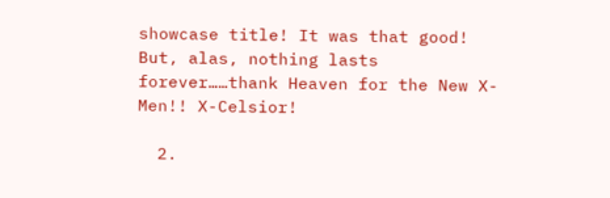showcase title! It was that good! But, alas, nothing lasts forever……thank Heaven for the New X-Men!! X-Celsior!

  2.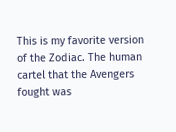This is my favorite version of the Zodiac. The human cartel that the Avengers fought was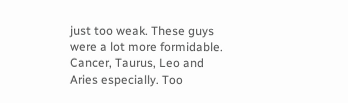just too weak. These guys were a lot more formidable. Cancer, Taurus, Leo and Aries especially. Too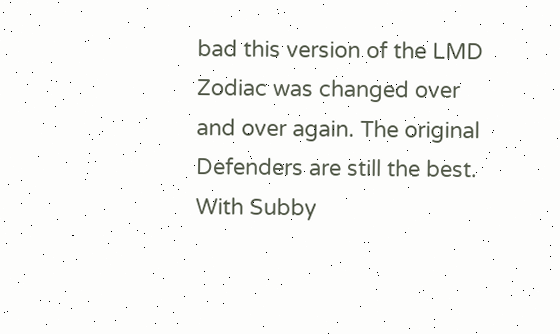bad this version of the LMD Zodiac was changed over and over again. The original Defenders are still the best. With Subby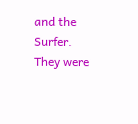and the Surfer. They were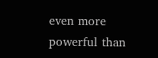even more powerful than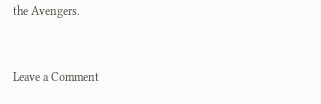the Avengers.


Leave a Comment